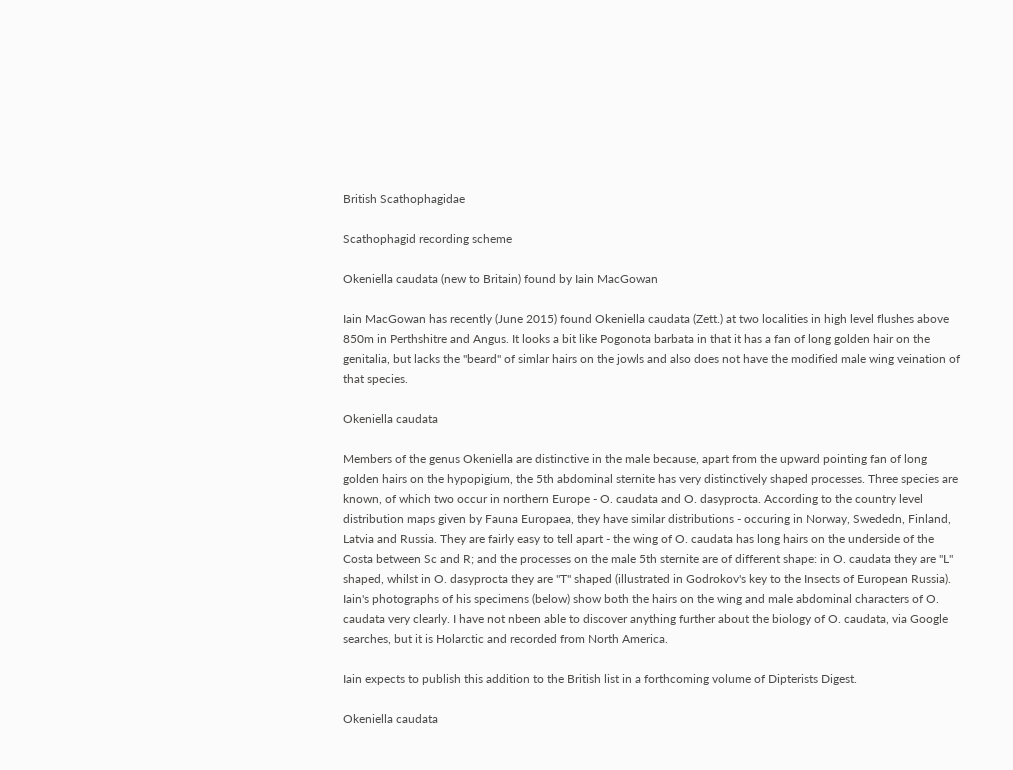British Scathophagidae

Scathophagid recording scheme

Okeniella caudata (new to Britain) found by Iain MacGowan

Iain MacGowan has recently (June 2015) found Okeniella caudata (Zett.) at two localities in high level flushes above 850m in Perthshitre and Angus. It looks a bit like Pogonota barbata in that it has a fan of long golden hair on the genitalia, but lacks the "beard" of simlar hairs on the jowls and also does not have the modified male wing veination of that species.

Okeniella caudata

Members of the genus Okeniella are distinctive in the male because, apart from the upward pointing fan of long golden hairs on the hypopigium, the 5th abdominal sternite has very distinctively shaped processes. Three species are known, of which two occur in northern Europe - O. caudata and O. dasyprocta. According to the country level distribution maps given by Fauna Europaea, they have similar distributions - occuring in Norway, Swededn, Finland, Latvia and Russia. They are fairly easy to tell apart - the wing of O. caudata has long hairs on the underside of the Costa between Sc and R; and the processes on the male 5th sternite are of different shape: in O. caudata they are "L" shaped, whilst in O. dasyprocta they are "T" shaped (illustrated in Godrokov's key to the Insects of European Russia). Iain's photographs of his specimens (below) show both the hairs on the wing and male abdominal characters of O. caudata very clearly. I have not nbeen able to discover anything further about the biology of O. caudata, via Google searches, but it is Holarctic and recorded from North America.

Iain expects to publish this addition to the British list in a forthcoming volume of Dipterists Digest.

Okeniella caudata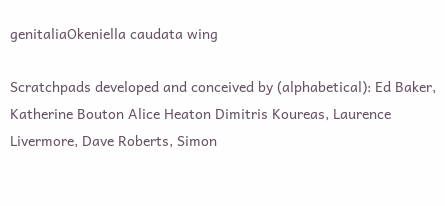genitaliaOkeniella caudata wing

Scratchpads developed and conceived by (alphabetical): Ed Baker, Katherine Bouton Alice Heaton Dimitris Koureas, Laurence Livermore, Dave Roberts, Simon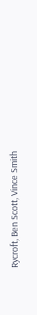Rycroft, Ben Scott, Vince Smith